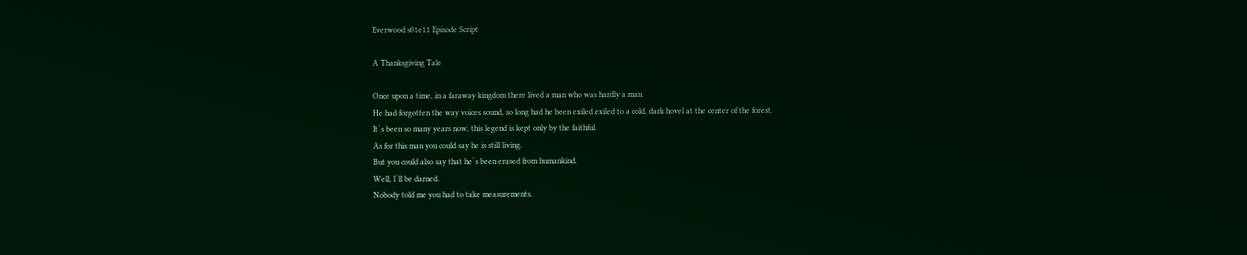Everwood s01e11 Episode Script

A Thanksgiving Tale

Once upon a time, in a faraway kingdom there lived a man who was hardly a man.
He had forgotten the way voices sound, so long had he been exiled exiled to a cold, dark hovel at the center of the forest.
It´s been so many years now, this legend is kept only by the faithful.
As for this man you could say he is still living.
But you could also say that he´s been erased from humankind.
Well, l´ll be darned.
Nobody told me you had to take measurements.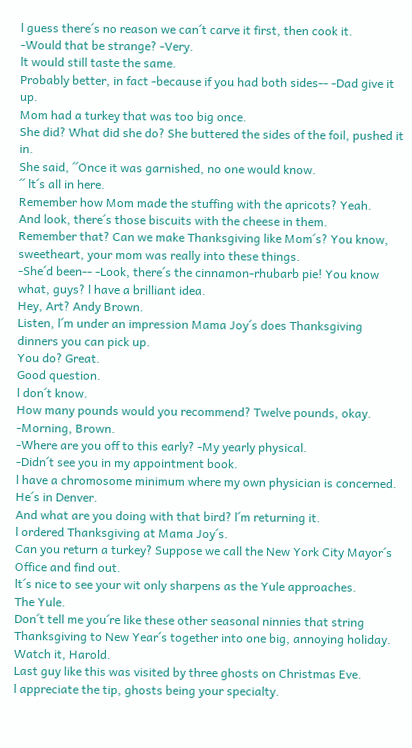l guess there´s no reason we can´t carve it first, then cook it.
-Would that be strange? -Very.
lt would still taste the same.
Probably better, in fact -because if you had both sides-- -Dad give it up.
Mom had a turkey that was too big once.
She did? What did she do? She buttered the sides of the foil, pushed it in.
She said, ´´Once it was garnished, no one would know.
´´ lt´s all in here.
Remember how Mom made the stuffing with the apricots? Yeah.
And look, there´s those biscuits with the cheese in them.
Remember that? Can we make Thanksgiving like Mom´s? You know, sweetheart, your mom was really into these things.
-She´d been-- -Look, there´s the cinnamon-rhubarb pie! You know what, guys? l have a brilliant idea.
Hey, Art? Andy Brown.
Listen, l´m under an impression Mama Joy´s does Thanksgiving dinners you can pick up.
You do? Great.
Good question.
l don´t know.
How many pounds would you recommend? Twelve pounds, okay.
-Morning, Brown.
-Where are you off to this early? -My yearly physical.
-Didn´t see you in my appointment book.
l have a chromosome minimum where my own physician is concerned.
He´s in Denver.
And what are you doing with that bird? l´m returning it.
l ordered Thanksgiving at Mama Joy´s.
Can you return a turkey? Suppose we call the New York City Mayor´s Office and find out.
lt´s nice to see your wit only sharpens as the Yule approaches.
The Yule.
Don´t tell me you´re like these other seasonal ninnies that string Thanksgiving to New Year´s together into one big, annoying holiday.
Watch it, Harold.
Last guy like this was visited by three ghosts on Christmas Eve.
l appreciate the tip, ghosts being your specialty.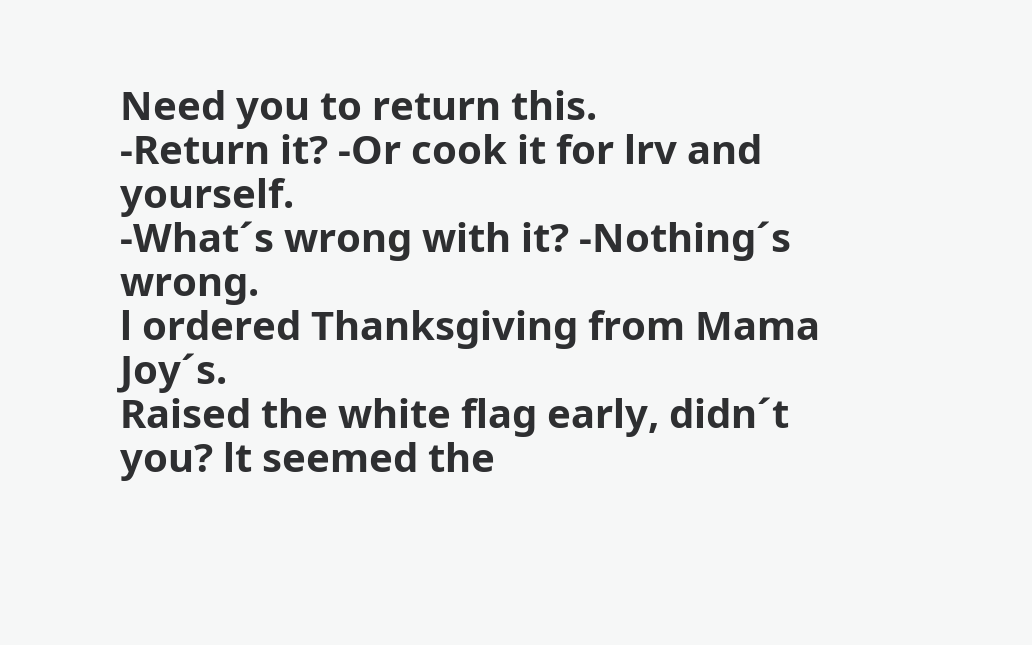Need you to return this.
-Return it? -Or cook it for lrv and yourself.
-What´s wrong with it? -Nothing´s wrong.
l ordered Thanksgiving from Mama Joy´s.
Raised the white flag early, didn´t you? lt seemed the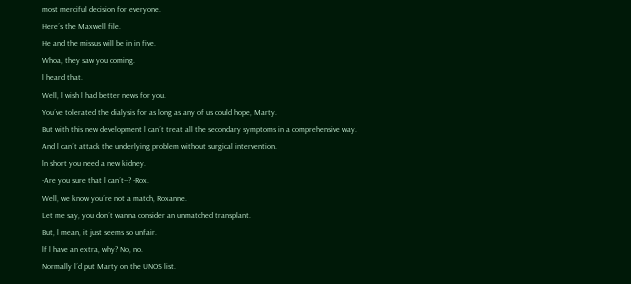most merciful decision for everyone.
Here´s the Maxwell file.
He and the missus will be in in five.
Whoa, they saw you coming.
l heard that.
Well, l wish l had better news for you.
You´ve tolerated the dialysis for as long as any of us could hope, Marty.
But with this new development l can´t treat all the secondary symptoms in a comprehensive way.
And l can´t attack the underlying problem without surgical intervention.
ln short you need a new kidney.
-Are you sure that l can´t--? -Rox.
Well, we know you´re not a match, Roxanne.
Let me say, you don´t wanna consider an unmatched transplant.
But, l mean, it just seems so unfair.
lf l have an extra, why? No, no.
Normally l´d put Marty on the UNOS list.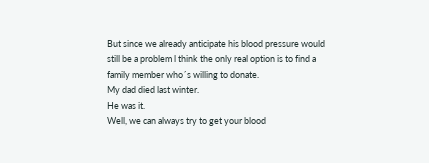But since we already anticipate his blood pressure would still be a problem l think the only real option is to find a family member who´s willing to donate.
My dad died last winter.
He was it.
Well, we can always try to get your blood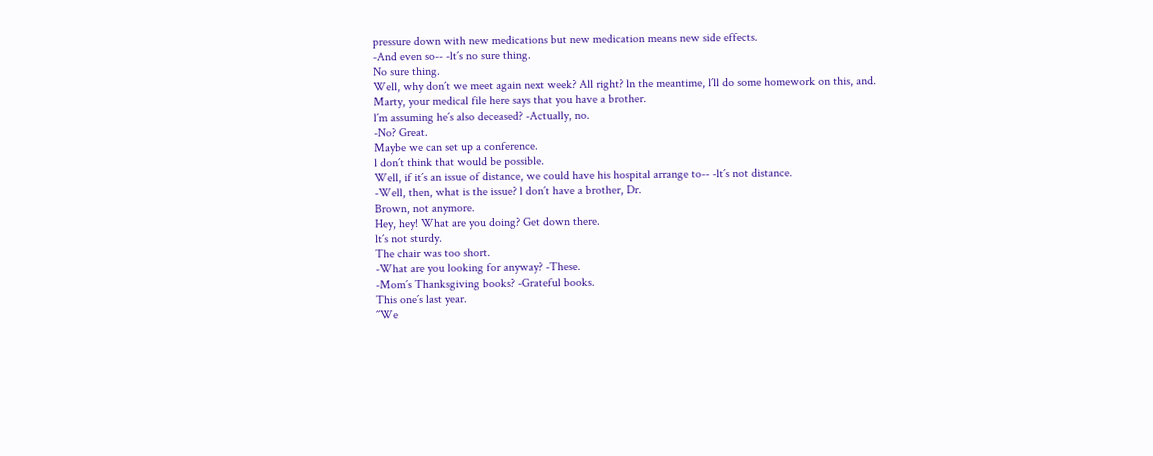pressure down with new medications but new medication means new side effects.
-And even so-- -lt´s no sure thing.
No sure thing.
Well, why don´t we meet again next week? All right? ln the meantime, l´ll do some homework on this, and.
Marty, your medical file here says that you have a brother.
l´m assuming he´s also deceased? -Actually, no.
-No? Great.
Maybe we can set up a conference.
l don´t think that would be possible.
Well, if it´s an issue of distance, we could have his hospital arrange to-- -lt´s not distance.
-Well, then, what is the issue? l don´t have a brother, Dr.
Brown, not anymore.
Hey, hey! What are you doing? Get down there.
lt´s not sturdy.
The chair was too short.
-What are you looking for anyway? -These.
-Mom´s Thanksgiving books? -Grateful books.
This one´s last year.
´´We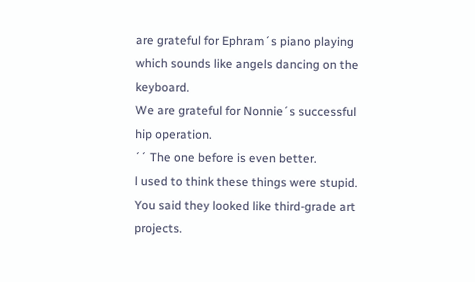are grateful for Ephram´s piano playing which sounds like angels dancing on the keyboard.
We are grateful for Nonnie´s successful hip operation.
´´ The one before is even better.
l used to think these things were stupid.
You said they looked like third-grade art projects.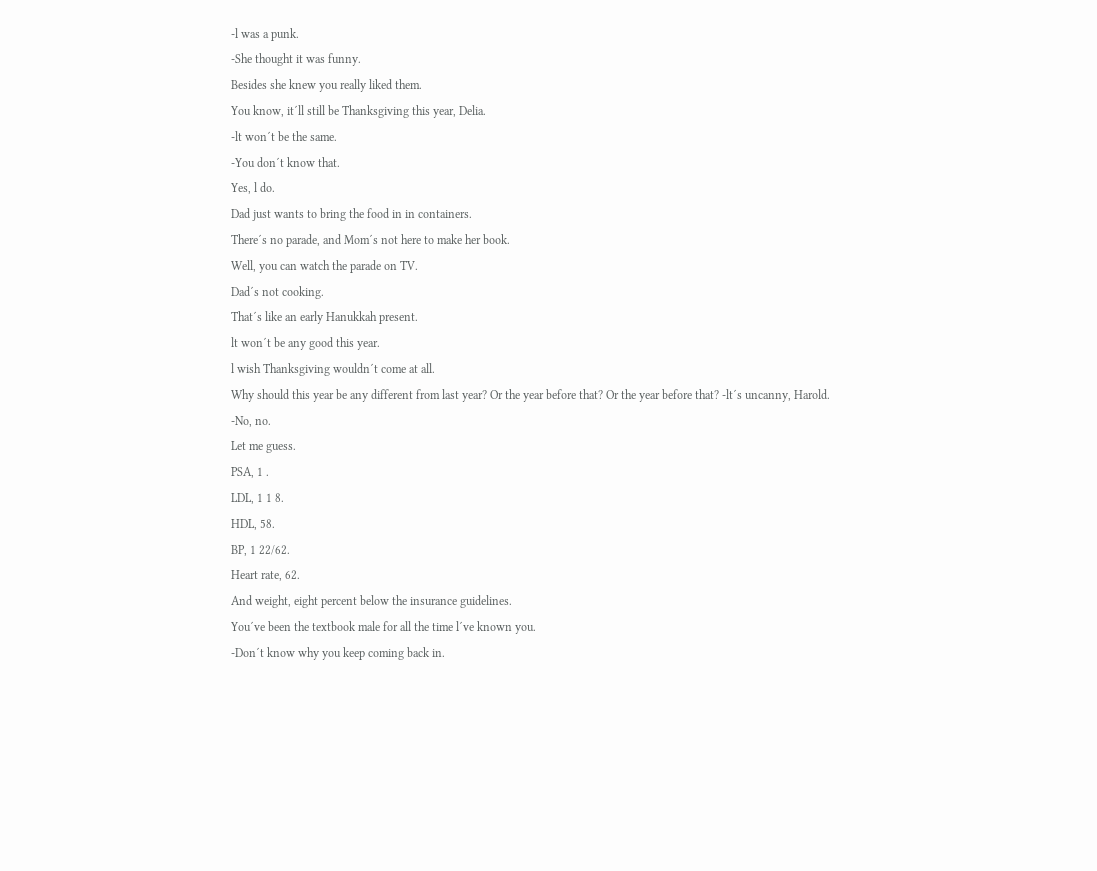-l was a punk.
-She thought it was funny.
Besides she knew you really liked them.
You know, it´ll still be Thanksgiving this year, Delia.
-lt won´t be the same.
-You don´t know that.
Yes, l do.
Dad just wants to bring the food in in containers.
There´s no parade, and Mom´s not here to make her book.
Well, you can watch the parade on TV.
Dad´s not cooking.
That´s like an early Hanukkah present.
lt won´t be any good this year.
l wish Thanksgiving wouldn´t come at all.
Why should this year be any different from last year? Or the year before that? Or the year before that? -lt´s uncanny, Harold.
-No, no.
Let me guess.
PSA, 1 .
LDL, 1 1 8.
HDL, 58.
BP, 1 22/62.
Heart rate, 62.
And weight, eight percent below the insurance guidelines.
You´ve been the textbook male for all the time l´ve known you.
-Don´t know why you keep coming back in.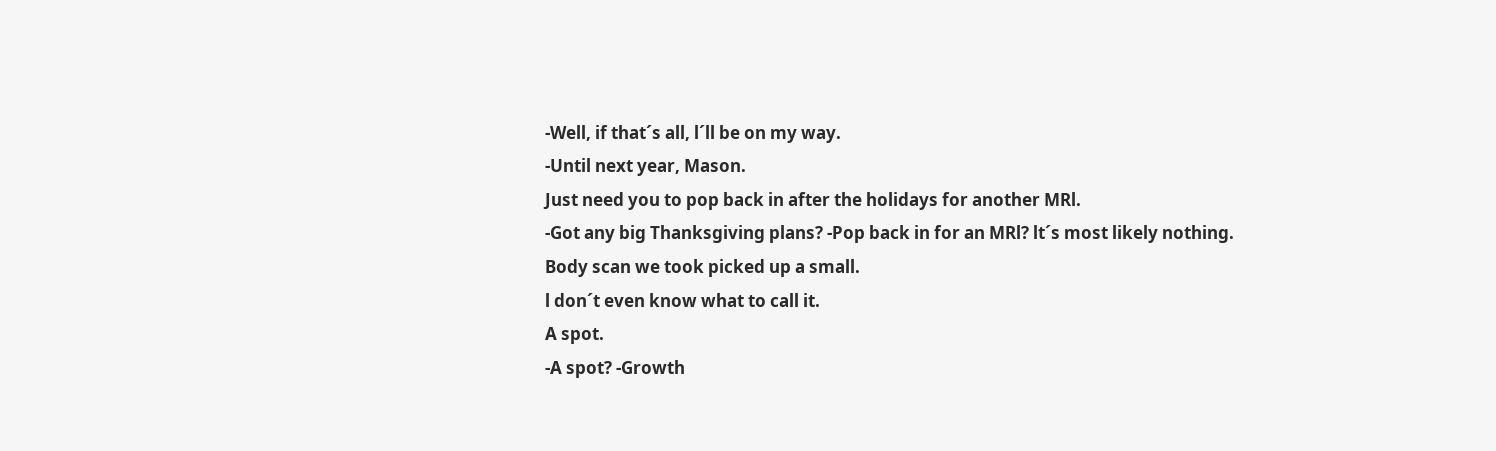-Well, if that´s all, l´ll be on my way.
-Until next year, Mason.
Just need you to pop back in after the holidays for another MRl.
-Got any big Thanksgiving plans? -Pop back in for an MRl? lt´s most likely nothing.
Body scan we took picked up a small.
l don´t even know what to call it.
A spot.
-A spot? -Growth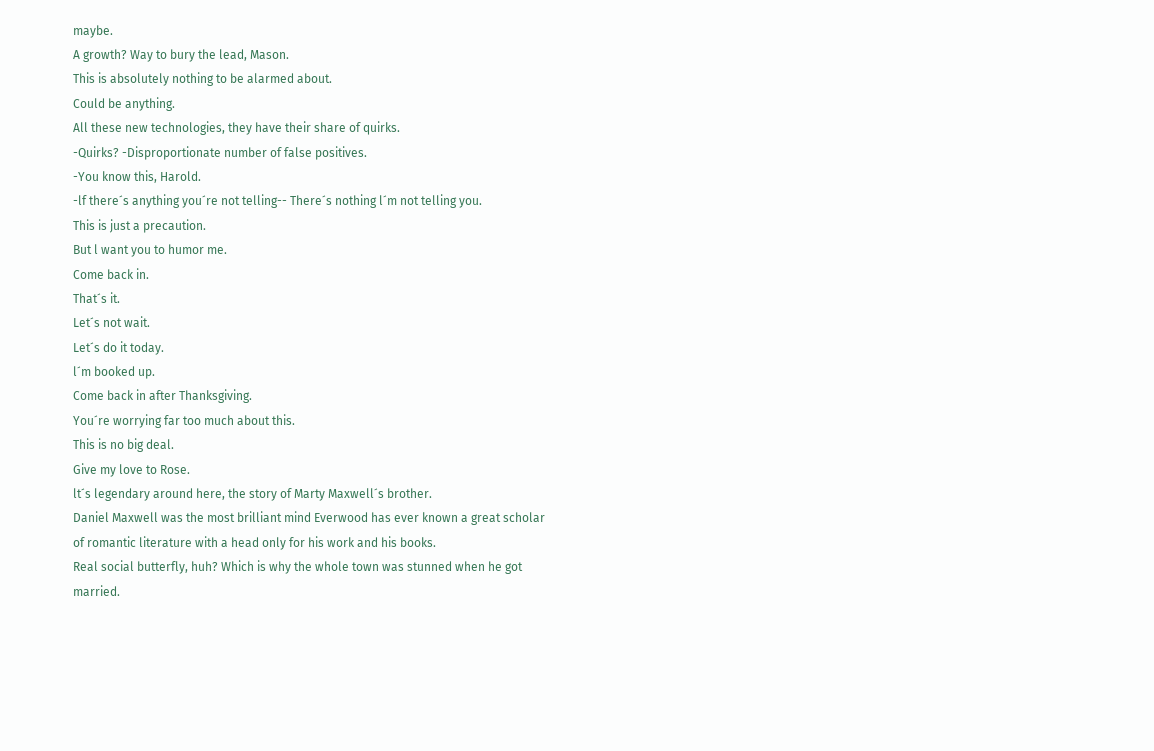maybe.
A growth? Way to bury the lead, Mason.
This is absolutely nothing to be alarmed about.
Could be anything.
All these new technologies, they have their share of quirks.
-Quirks? -Disproportionate number of false positives.
-You know this, Harold.
-lf there´s anything you´re not telling-- There´s nothing l´m not telling you.
This is just a precaution.
But l want you to humor me.
Come back in.
That´s it.
Let´s not wait.
Let´s do it today.
l´m booked up.
Come back in after Thanksgiving.
You´re worrying far too much about this.
This is no big deal.
Give my love to Rose.
lt´s legendary around here, the story of Marty Maxwell´s brother.
Daniel Maxwell was the most brilliant mind Everwood has ever known a great scholar of romantic literature with a head only for his work and his books.
Real social butterfly, huh? Which is why the whole town was stunned when he got married.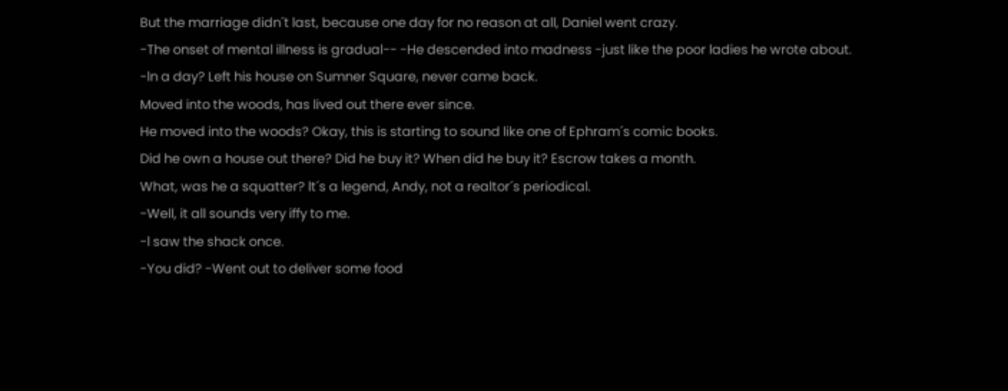But the marriage didn´t last, because one day for no reason at all, Daniel went crazy.
-The onset of mental illness is gradual-- -He descended into madness -just like the poor ladies he wrote about.
-ln a day? Left his house on Sumner Square, never came back.
Moved into the woods, has lived out there ever since.
He moved into the woods? Okay, this is starting to sound like one of Ephram´s comic books.
Did he own a house out there? Did he buy it? When did he buy it? Escrow takes a month.
What, was he a squatter? lt´s a legend, Andy, not a realtor´s periodical.
-Well, it all sounds very iffy to me.
-l saw the shack once.
-You did? -Went out to deliver some food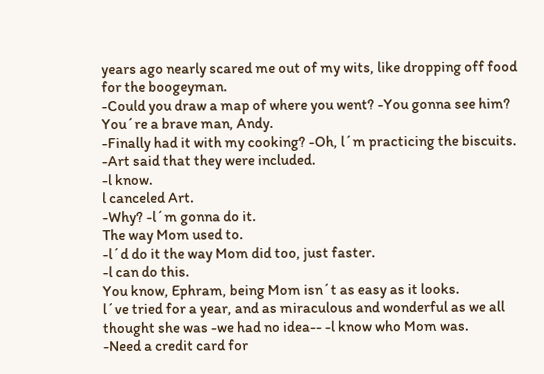years ago nearly scared me out of my wits, like dropping off food for the boogeyman.
-Could you draw a map of where you went? -You gonna see him? You´re a brave man, Andy.
-Finally had it with my cooking? -Oh, l´m practicing the biscuits.
-Art said that they were included.
-l know.
l canceled Art.
-Why? -l´m gonna do it.
The way Mom used to.
-l´d do it the way Mom did too, just faster.
-l can do this.
You know, Ephram, being Mom isn´t as easy as it looks.
l´ve tried for a year, and as miraculous and wonderful as we all thought she was -we had no idea-- -l know who Mom was.
-Need a credit card for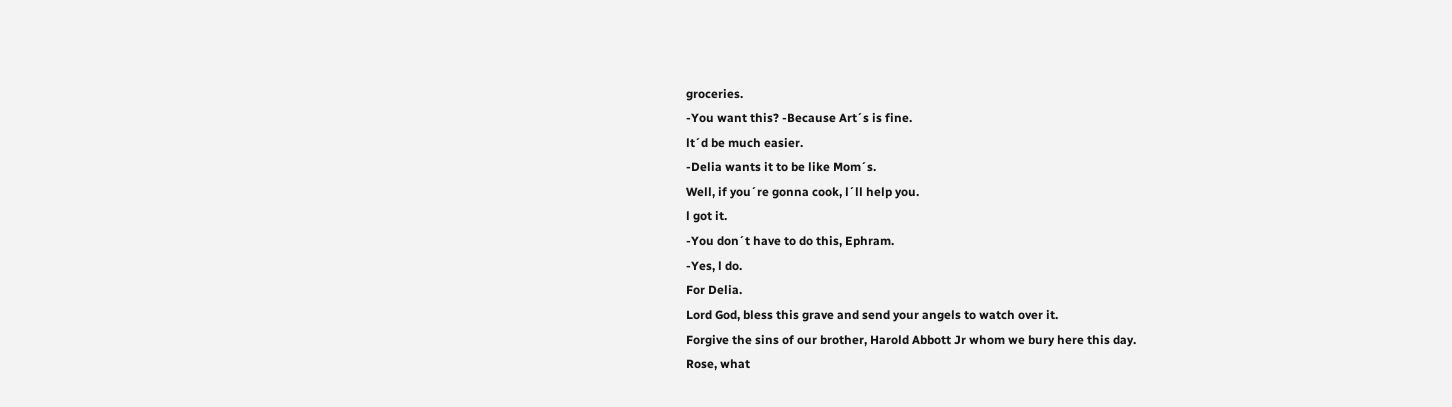groceries.
-You want this? -Because Art´s is fine.
lt´d be much easier.
-Delia wants it to be like Mom´s.
Well, if you´re gonna cook, l´ll help you.
l got it.
-You don´t have to do this, Ephram.
-Yes, l do.
For Delia.
Lord God, bless this grave and send your angels to watch over it.
Forgive the sins of our brother, Harold Abbott Jr whom we bury here this day.
Rose, what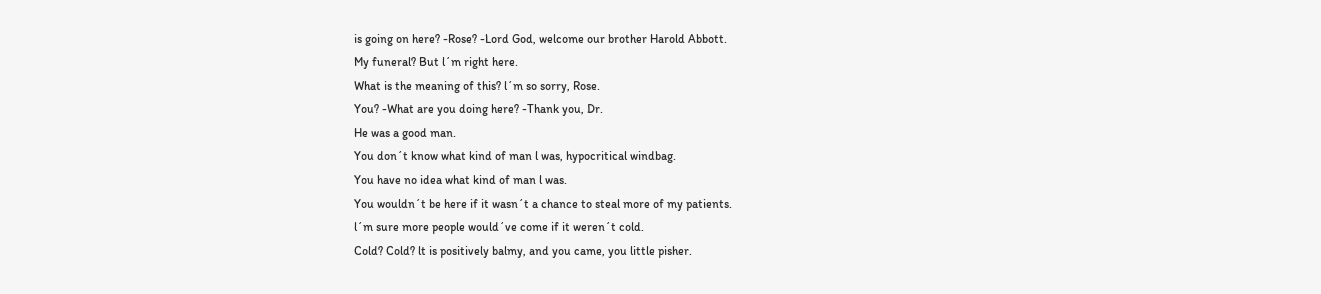is going on here? -Rose? -Lord God, welcome our brother Harold Abbott.
My funeral? But l´m right here.
What is the meaning of this? l´m so sorry, Rose.
You? -What are you doing here? -Thank you, Dr.
He was a good man.
You don´t know what kind of man l was, hypocritical windbag.
You have no idea what kind of man l was.
You wouldn´t be here if it wasn´t a chance to steal more of my patients.
l´m sure more people would´ve come if it weren´t cold.
Cold? Cold? lt is positively balmy, and you came, you little pisher.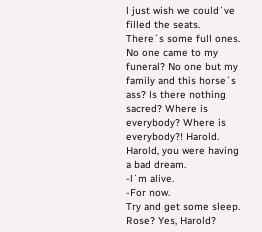l just wish we could´ve filled the seats.
There´s some full ones.
No one came to my funeral? No one but my family and this horse´s ass? ls there nothing sacred? Where is everybody? Where is everybody?! Harold.
Harold, you were having a bad dream.
-l´m alive.
-For now.
Try and get some sleep.
Rose? Yes, Harold?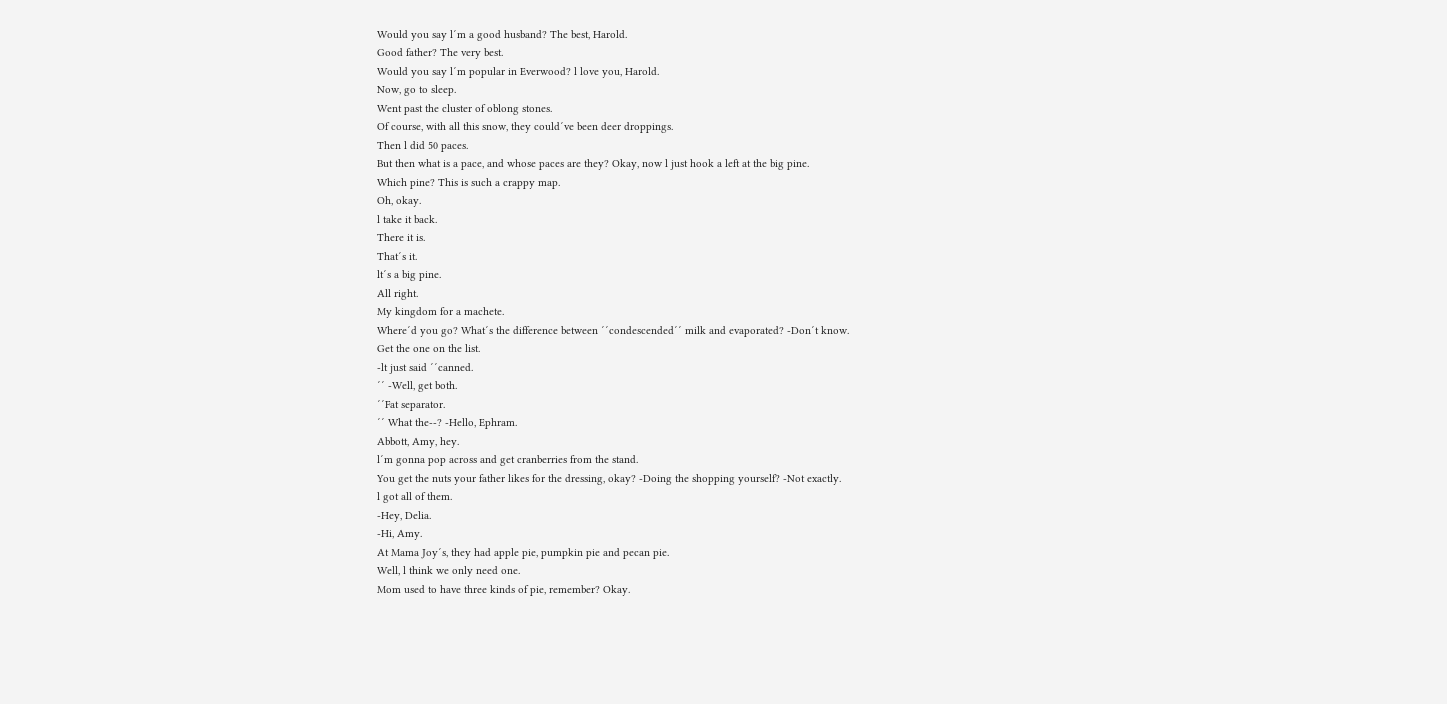Would you say l´m a good husband? The best, Harold.
Good father? The very best.
Would you say l´m popular in Everwood? l love you, Harold.
Now, go to sleep.
Went past the cluster of oblong stones.
Of course, with all this snow, they could´ve been deer droppings.
Then l did 50 paces.
But then what is a pace, and whose paces are they? Okay, now l just hook a left at the big pine.
Which pine? This is such a crappy map.
Oh, okay.
l take it back.
There it is.
That´s it.
lt´s a big pine.
All right.
My kingdom for a machete.
Where´d you go? What´s the difference between ´´condescended´´ milk and evaporated? -Don´t know.
Get the one on the list.
-lt just said ´´canned.
´´ -Well, get both.
´´Fat separator.
´´ What the--? -Hello, Ephram.
Abbott, Amy, hey.
l´m gonna pop across and get cranberries from the stand.
You get the nuts your father likes for the dressing, okay? -Doing the shopping yourself? -Not exactly.
l got all of them.
-Hey, Delia.
-Hi, Amy.
At Mama Joy´s, they had apple pie, pumpkin pie and pecan pie.
Well, l think we only need one.
Mom used to have three kinds of pie, remember? Okay.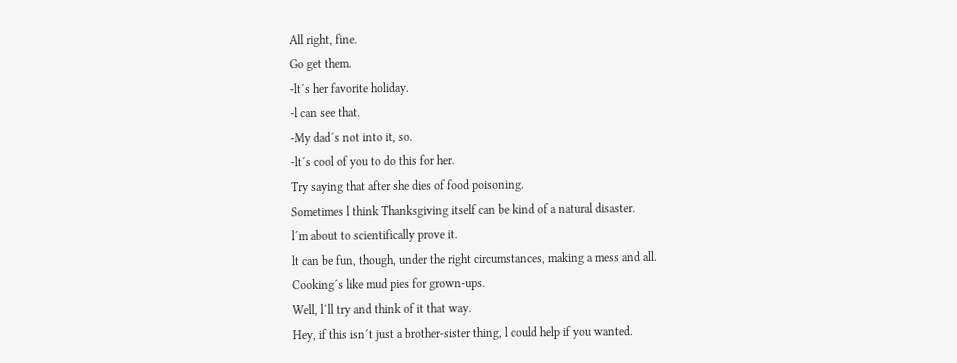All right, fine.
Go get them.
-lt´s her favorite holiday.
-l can see that.
-My dad´s not into it, so.
-lt´s cool of you to do this for her.
Try saying that after she dies of food poisoning.
Sometimes l think Thanksgiving itself can be kind of a natural disaster.
l´m about to scientifically prove it.
lt can be fun, though, under the right circumstances, making a mess and all.
Cooking´s like mud pies for grown-ups.
Well, l´ll try and think of it that way.
Hey, if this isn´t just a brother-sister thing, l could help if you wanted.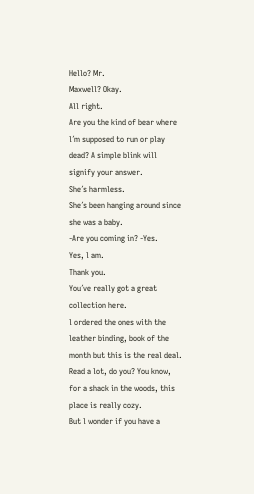Hello? Mr.
Maxwell? Okay.
All right.
Are you the kind of bear where l´m supposed to run or play dead? A simple blink will signify your answer.
She´s harmless.
She´s been hanging around since she was a baby.
-Are you coming in? -Yes.
Yes, l am.
Thank you.
You´ve really got a great collection here.
l ordered the ones with the leather binding, book of the month but this is the real deal.
Read a lot, do you? You know, for a shack in the woods, this place is really cozy.
But l wonder if you have a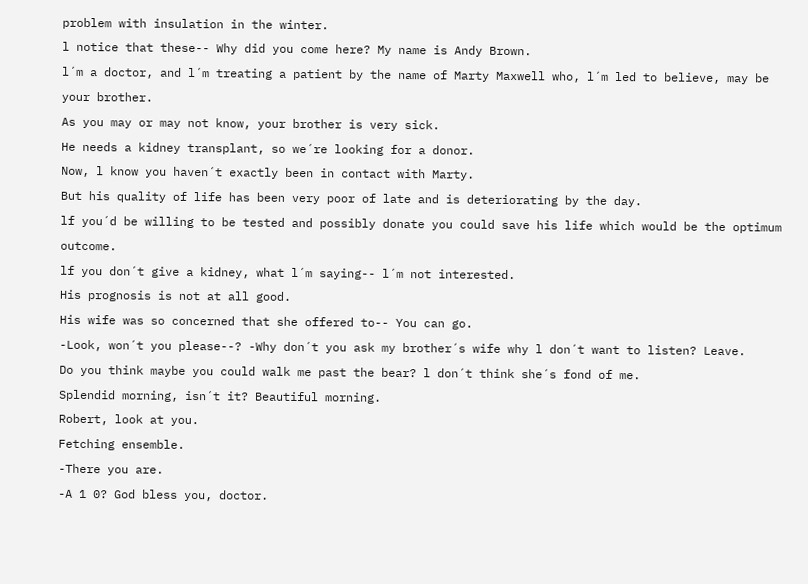problem with insulation in the winter.
l notice that these-- Why did you come here? My name is Andy Brown.
l´m a doctor, and l´m treating a patient by the name of Marty Maxwell who, l´m led to believe, may be your brother.
As you may or may not know, your brother is very sick.
He needs a kidney transplant, so we´re looking for a donor.
Now, l know you haven´t exactly been in contact with Marty.
But his quality of life has been very poor of late and is deteriorating by the day.
lf you´d be willing to be tested and possibly donate you could save his life which would be the optimum outcome.
lf you don´t give a kidney, what l´m saying-- l´m not interested.
His prognosis is not at all good.
His wife was so concerned that she offered to-- You can go.
-Look, won´t you please--? -Why don´t you ask my brother´s wife why l don´t want to listen? Leave.
Do you think maybe you could walk me past the bear? l don´t think she´s fond of me.
Splendid morning, isn´t it? Beautiful morning.
Robert, look at you.
Fetching ensemble.
-There you are.
-A 1 0? God bless you, doctor.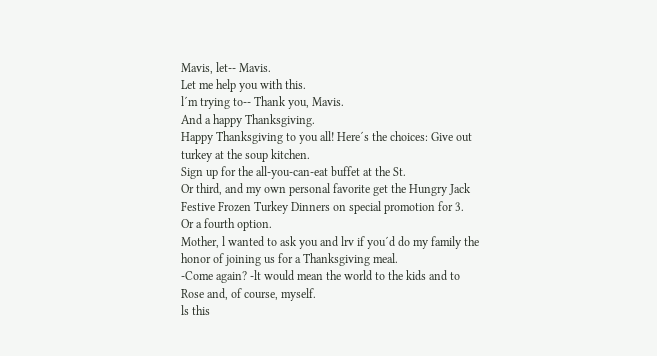Mavis, let-- Mavis.
Let me help you with this.
l´m trying to-- Thank you, Mavis.
And a happy Thanksgiving.
Happy Thanksgiving to you all! Here´s the choices: Give out turkey at the soup kitchen.
Sign up for the all-you-can-eat buffet at the St.
Or third, and my own personal favorite get the Hungry Jack Festive Frozen Turkey Dinners on special promotion for 3.
Or a fourth option.
Mother, l wanted to ask you and lrv if you´d do my family the honor of joining us for a Thanksgiving meal.
-Come again? -lt would mean the world to the kids and to Rose and, of course, myself.
ls this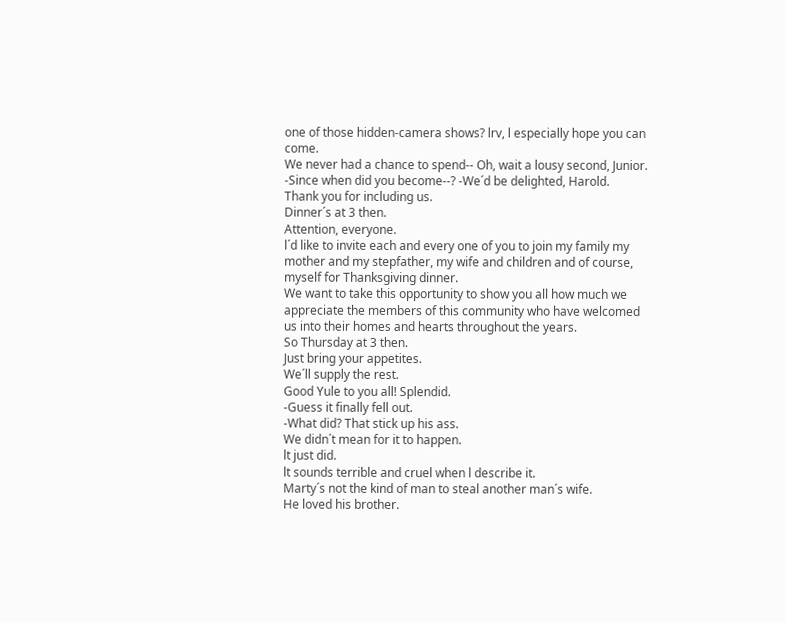one of those hidden-camera shows? lrv, l especially hope you can come.
We never had a chance to spend-- Oh, wait a lousy second, Junior.
-Since when did you become--? -We´d be delighted, Harold.
Thank you for including us.
Dinner´s at 3 then.
Attention, everyone.
l´d like to invite each and every one of you to join my family my mother and my stepfather, my wife and children and of course, myself for Thanksgiving dinner.
We want to take this opportunity to show you all how much we appreciate the members of this community who have welcomed us into their homes and hearts throughout the years.
So Thursday at 3 then.
Just bring your appetites.
We´ll supply the rest.
Good Yule to you all! Splendid.
-Guess it finally fell out.
-What did? That stick up his ass.
We didn´t mean for it to happen.
lt just did.
lt sounds terrible and cruel when l describe it.
Marty´s not the kind of man to steal another man´s wife.
He loved his brother.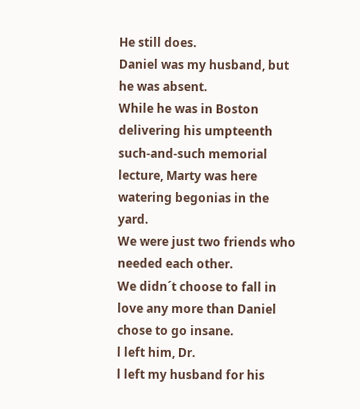He still does.
Daniel was my husband, but he was absent.
While he was in Boston delivering his umpteenth such-and-such memorial lecture, Marty was here watering begonias in the yard.
We were just two friends who needed each other.
We didn´t choose to fall in love any more than Daniel chose to go insane.
l left him, Dr.
l left my husband for his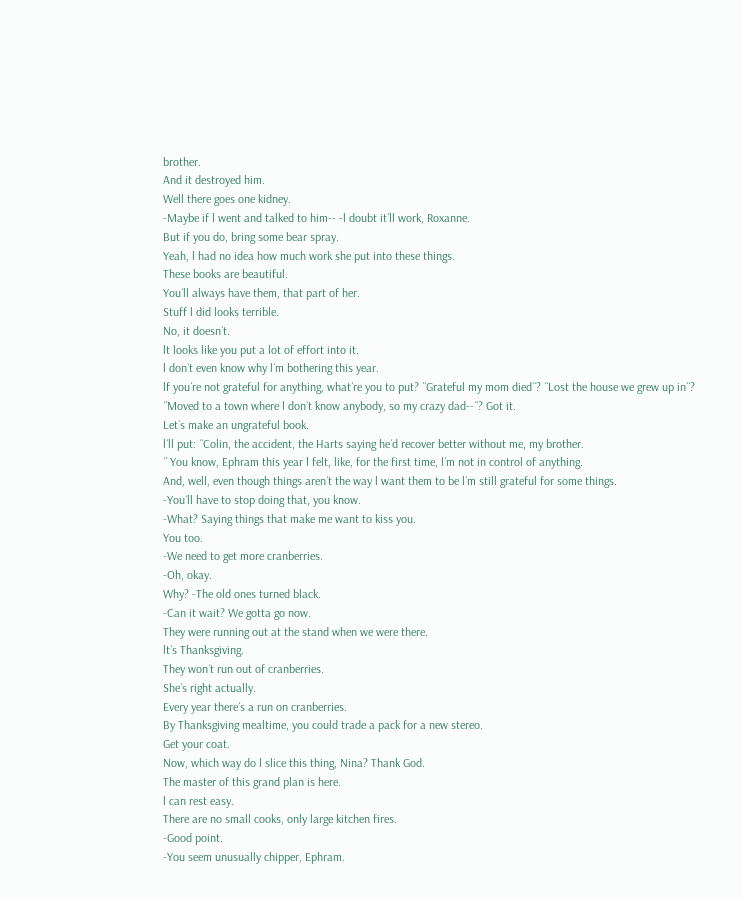brother.
And it destroyed him.
Well there goes one kidney.
-Maybe if l went and talked to him-- -l doubt it´ll work, Roxanne.
But if you do, bring some bear spray.
Yeah, l had no idea how much work she put into these things.
These books are beautiful.
You´ll always have them, that part of her.
Stuff l did looks terrible.
No, it doesn´t.
lt looks like you put a lot of effort into it.
l don´t even know why l´m bothering this year.
lf you´re not grateful for anything, what´re you to put? ´´Grateful my mom died´´? ´´Lost the house we grew up in´´? ´´Moved to a town where l don´t know anybody, so my crazy dad--´´? Got it.
Let´s make an ungrateful book.
l´ll put: ´´Colin, the accident, the Harts saying he´d recover better without me, my brother.
´´ You know, Ephram this year l felt, like, for the first time, l´m not in control of anything.
And, well, even though things aren´t the way l want them to be l´m still grateful for some things.
-You´ll have to stop doing that, you know.
-What? Saying things that make me want to kiss you.
You too.
-We need to get more cranberries.
-Oh, okay.
Why? -The old ones turned black.
-Can it wait? We gotta go now.
They were running out at the stand when we were there.
lt´s Thanksgiving.
They won´t run out of cranberries.
She´s right actually.
Every year there´s a run on cranberries.
By Thanksgiving mealtime, you could trade a pack for a new stereo.
Get your coat.
Now, which way do l slice this thing, Nina? Thank God.
The master of this grand plan is here.
l can rest easy.
There are no small cooks, only large kitchen fires.
-Good point.
-You seem unusually chipper, Ephram.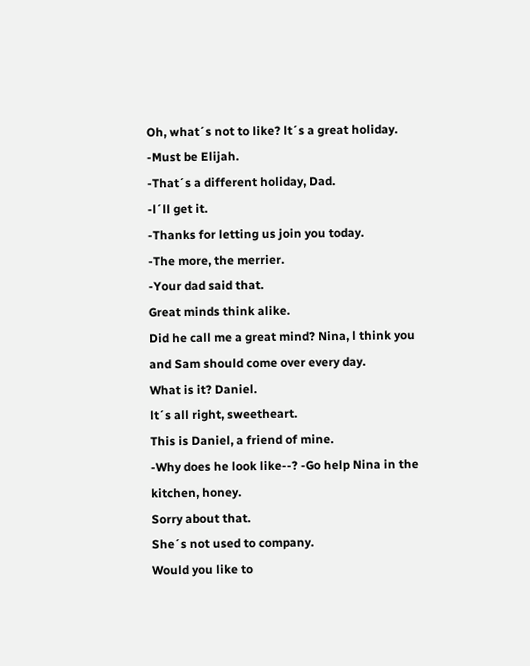Oh, what´s not to like? lt´s a great holiday.
-Must be Elijah.
-That´s a different holiday, Dad.
-l´ll get it.
-Thanks for letting us join you today.
-The more, the merrier.
-Your dad said that.
Great minds think alike.
Did he call me a great mind? Nina, l think you and Sam should come over every day.
What is it? Daniel.
lt´s all right, sweetheart.
This is Daniel, a friend of mine.
-Why does he look like--? -Go help Nina in the kitchen, honey.
Sorry about that.
She´s not used to company.
Would you like to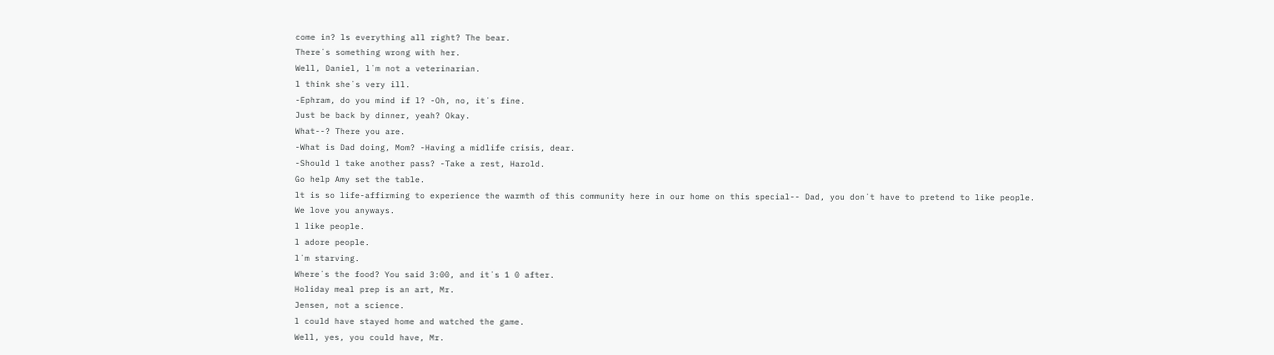come in? ls everything all right? The bear.
There´s something wrong with her.
Well, Daniel, l´m not a veterinarian.
l think she´s very ill.
-Ephram, do you mind if l? -Oh, no, it´s fine.
Just be back by dinner, yeah? Okay.
What--? There you are.
-What is Dad doing, Mom? -Having a midlife crisis, dear.
-Should l take another pass? -Take a rest, Harold.
Go help Amy set the table.
lt is so life-affirming to experience the warmth of this community here in our home on this special-- Dad, you don´t have to pretend to like people.
We love you anyways.
l like people.
l adore people.
l´m starving.
Where´s the food? You said 3:00, and it´s 1 0 after.
Holiday meal prep is an art, Mr.
Jensen, not a science.
l could have stayed home and watched the game.
Well, yes, you could have, Mr.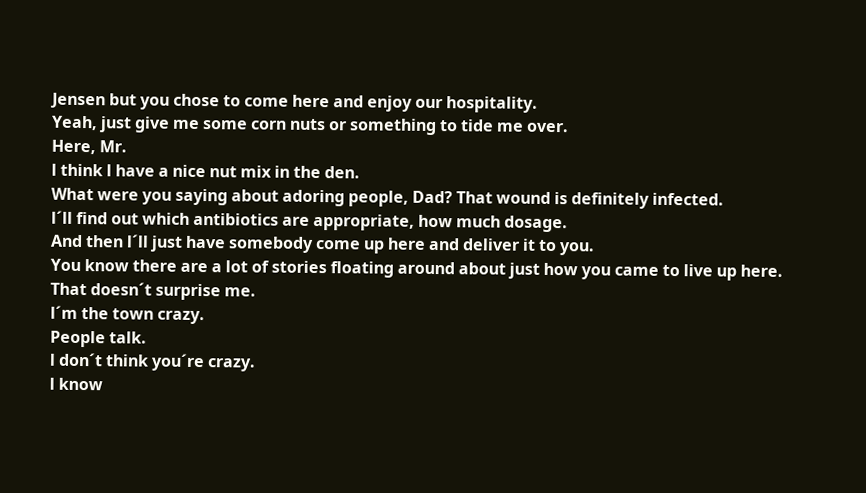Jensen but you chose to come here and enjoy our hospitality.
Yeah, just give me some corn nuts or something to tide me over.
Here, Mr.
l think l have a nice nut mix in the den.
What were you saying about adoring people, Dad? That wound is definitely infected.
l´ll find out which antibiotics are appropriate, how much dosage.
And then l´ll just have somebody come up here and deliver it to you.
You know there are a lot of stories floating around about just how you came to live up here.
That doesn´t surprise me.
l´m the town crazy.
People talk.
l don´t think you´re crazy.
l know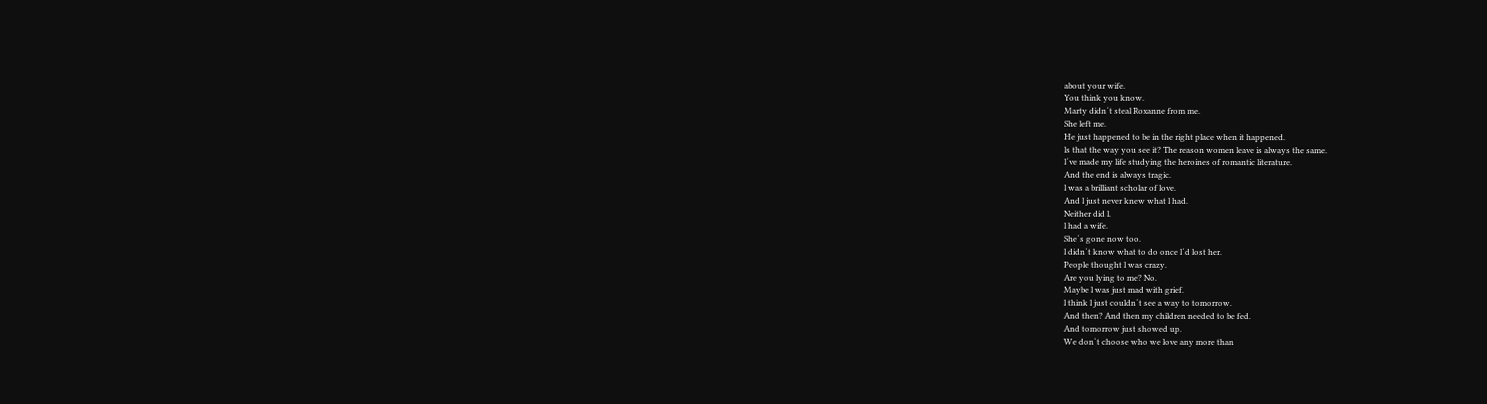about your wife.
You think you know.
Marty didn´t steal Roxanne from me.
She left me.
He just happened to be in the right place when it happened.
ls that the way you see it? The reason women leave is always the same.
l´ve made my life studying the heroines of romantic literature.
And the end is always tragic.
l was a brilliant scholar of love.
And l just never knew what l had.
Neither did l.
l had a wife.
She´s gone now too.
l didn´t know what to do once l´d lost her.
People thought l was crazy.
Are you lying to me? No.
Maybe l was just mad with grief.
l think l just couldn´t see a way to tomorrow.
And then? And then my children needed to be fed.
And tomorrow just showed up.
We don´t choose who we love any more than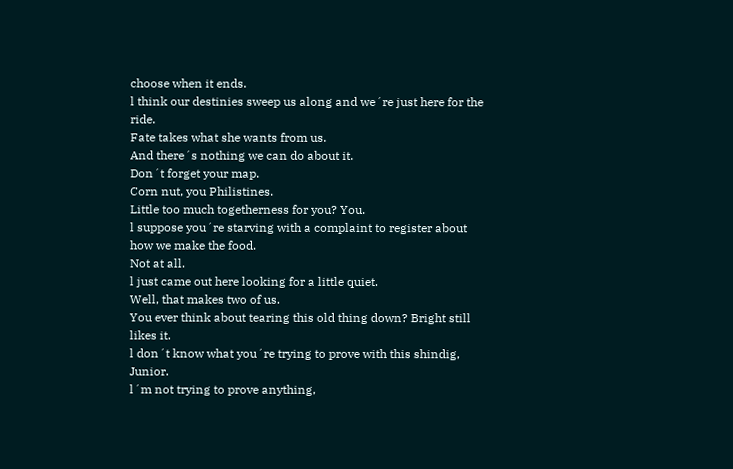choose when it ends.
l think our destinies sweep us along and we´re just here for the ride.
Fate takes what she wants from us.
And there´s nothing we can do about it.
Don´t forget your map.
Corn nut, you Philistines.
Little too much togetherness for you? You.
l suppose you´re starving with a complaint to register about how we make the food.
Not at all.
l just came out here looking for a little quiet.
Well, that makes two of us.
You ever think about tearing this old thing down? Bright still likes it.
l don´t know what you´re trying to prove with this shindig, Junior.
l´m not trying to prove anything,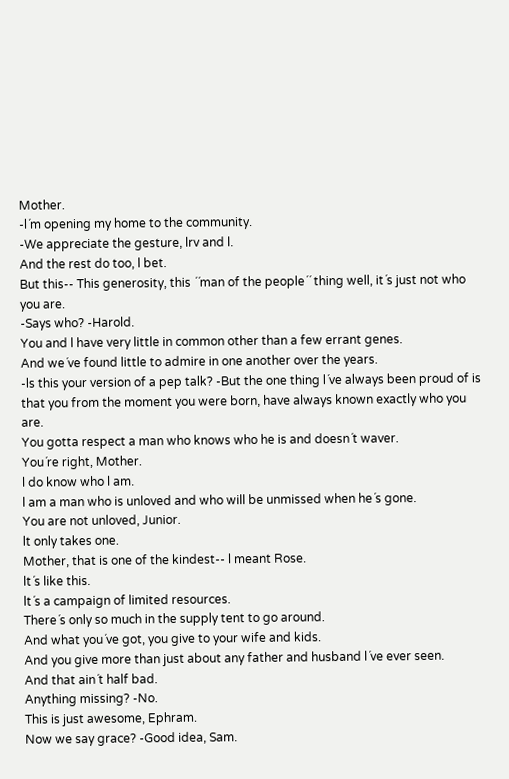Mother.
-l´m opening my home to the community.
-We appreciate the gesture, lrv and l.
And the rest do too, l bet.
But this-- This generosity, this ´´man of the people´´ thing well, it´s just not who you are.
-Says who? -Harold.
You and l have very little in common other than a few errant genes.
And we´ve found little to admire in one another over the years.
-ls this your version of a pep talk? -But the one thing l´ve always been proud of is that you from the moment you were born, have always known exactly who you are.
You gotta respect a man who knows who he is and doesn´t waver.
You´re right, Mother.
l do know who l am.
l am a man who is unloved and who will be unmissed when he´s gone.
You are not unloved, Junior.
lt only takes one.
Mother, that is one of the kindest-- l meant Rose.
lt´s like this.
lt´s a campaign of limited resources.
There´s only so much in the supply tent to go around.
And what you´ve got, you give to your wife and kids.
And you give more than just about any father and husband l´ve ever seen.
And that ain´t half bad.
Anything missing? -No.
This is just awesome, Ephram.
Now we say grace? -Good idea, Sam.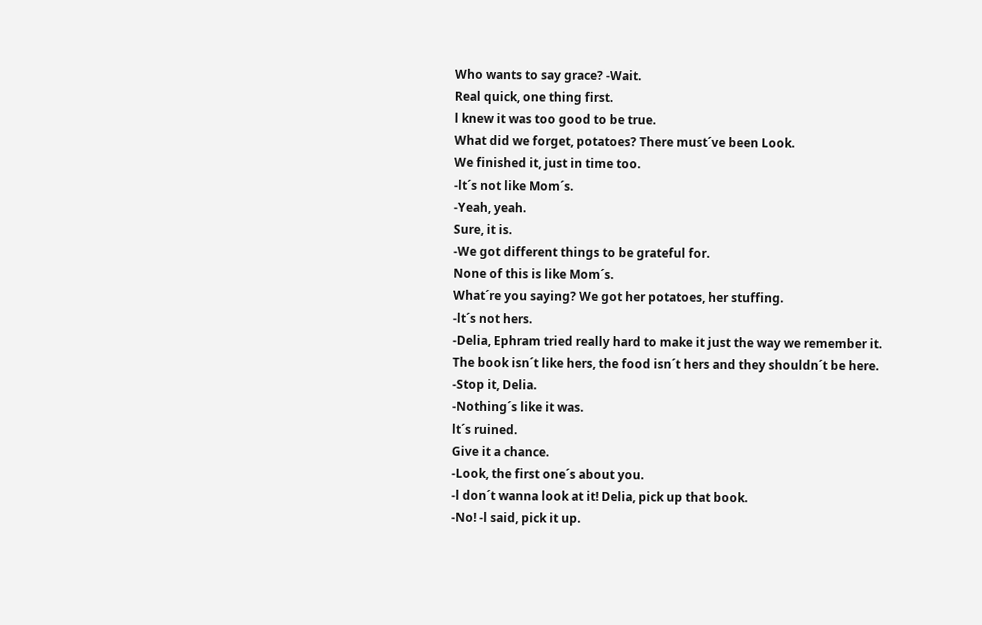Who wants to say grace? -Wait.
Real quick, one thing first.
l knew it was too good to be true.
What did we forget, potatoes? There must´ve been Look.
We finished it, just in time too.
-lt´s not like Mom´s.
-Yeah, yeah.
Sure, it is.
-We got different things to be grateful for.
None of this is like Mom´s.
What´re you saying? We got her potatoes, her stuffing.
-lt´s not hers.
-Delia, Ephram tried really hard to make it just the way we remember it.
The book isn´t like hers, the food isn´t hers and they shouldn´t be here.
-Stop it, Delia.
-Nothing´s like it was.
lt´s ruined.
Give it a chance.
-Look, the first one´s about you.
-l don´t wanna look at it! Delia, pick up that book.
-No! -l said, pick it up.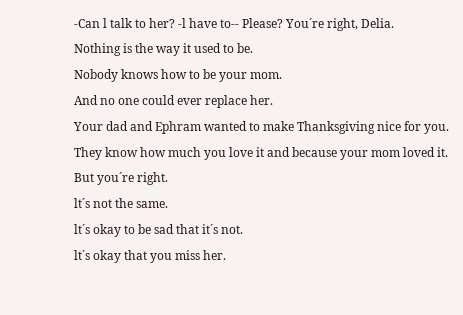-Can l talk to her? -l have to-- Please? You´re right, Delia.
Nothing is the way it used to be.
Nobody knows how to be your mom.
And no one could ever replace her.
Your dad and Ephram wanted to make Thanksgiving nice for you.
They know how much you love it and because your mom loved it.
But you´re right.
lt´s not the same.
lt´s okay to be sad that it´s not.
lt´s okay that you miss her.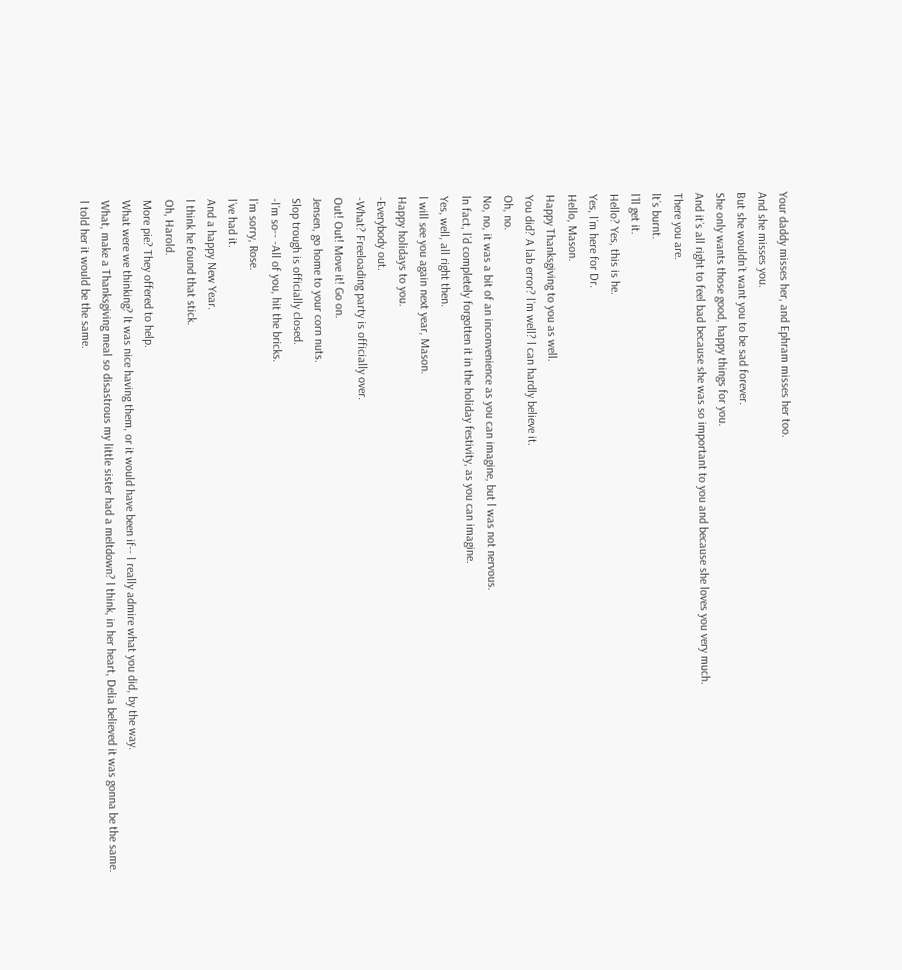Your daddy misses her, and Ephram misses her too.
And she misses you.
But she wouldn´t want you to be sad forever.
She only wants those good, happy things for you.
And it´s all right to feel bad because she was so important to you and because she loves you very much.
There you are.
lt´s burnt.
l´ll get it.
Hello? Yes, this is he.
Yes, l´m here for Dr.
Hello, Mason.
Happy Thanksgiving to you as well.
You did? A lab error? l´m well? l can hardly believe it.
Oh, no.
No, no, it was a bit of an inconvenience as you can imagine, but l was not nervous.
ln fact, l´d completely forgotten it in the holiday festivity, as you can imagine.
Yes, well, all right then.
l will see you again next year, Mason.
Happy holidays to you.
-Everybody out.
-What? Freeloading party is officially over.
Out! Out! Move it! Go on.
Jensen, go home to your corn nuts.
Slop trough is officially closed.
-l´m so-- -All of you, hit the bricks.
l´m sorry, Rose.
l´ve had it.
And a happy New Year.
l think he found that stick.
Oh, Harold.
More pie? They offered to help.
What were we thinking? lt was nice having them, or it would have been if-- l really admire what you did, by the way.
What, make a Thanksgiving meal so disastrous my little sister had a meltdown? l think, in her heart, Delia believed it was gonna be the same.
l told her it would be the same.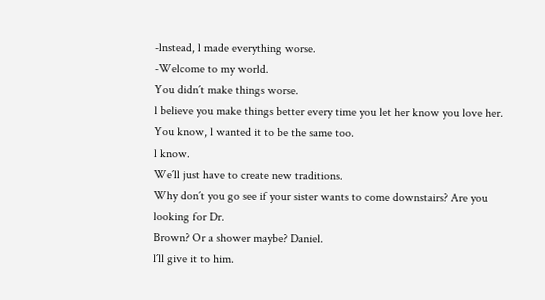-lnstead, l made everything worse.
-Welcome to my world.
You didn´t make things worse.
l believe you make things better every time you let her know you love her.
You know, l wanted it to be the same too.
l know.
We´ll just have to create new traditions.
Why don´t you go see if your sister wants to come downstairs? Are you looking for Dr.
Brown? Or a shower maybe? Daniel.
l´ll give it to him.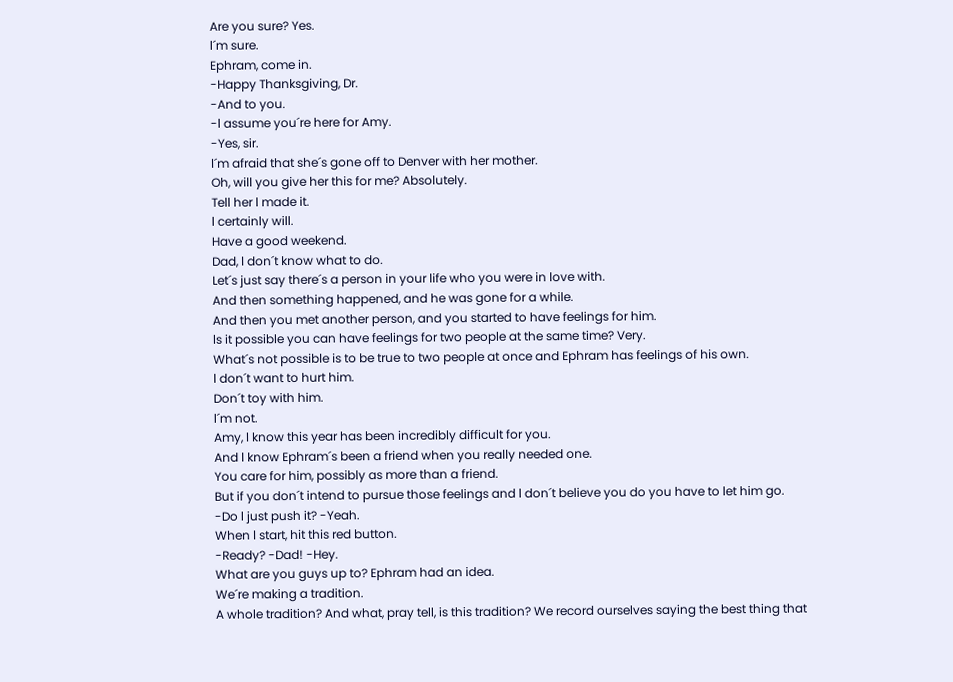Are you sure? Yes.
l´m sure.
Ephram, come in.
-Happy Thanksgiving, Dr.
-And to you.
-l assume you´re here for Amy.
-Yes, sir.
l´m afraid that she´s gone off to Denver with her mother.
Oh, will you give her this for me? Absolutely.
Tell her l made it.
l certainly will.
Have a good weekend.
Dad, l don´t know what to do.
Let´s just say there´s a person in your life who you were in love with.
And then something happened, and he was gone for a while.
And then you met another person, and you started to have feelings for him.
ls it possible you can have feelings for two people at the same time? Very.
What´s not possible is to be true to two people at once and Ephram has feelings of his own.
l don´t want to hurt him.
Don´t toy with him.
l´m not.
Amy, l know this year has been incredibly difficult for you.
And l know Ephram´s been a friend when you really needed one.
You care for him, possibly as more than a friend.
But if you don´t intend to pursue those feelings and l don´t believe you do you have to let him go.
-Do l just push it? -Yeah.
When l start, hit this red button.
-Ready? -Dad! -Hey.
What are you guys up to? Ephram had an idea.
We´re making a tradition.
A whole tradition? And what, pray tell, is this tradition? We record ourselves saying the best thing that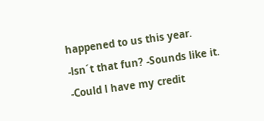happened to us this year.
-lsn´t that fun? -Sounds like it.
-Could l have my credit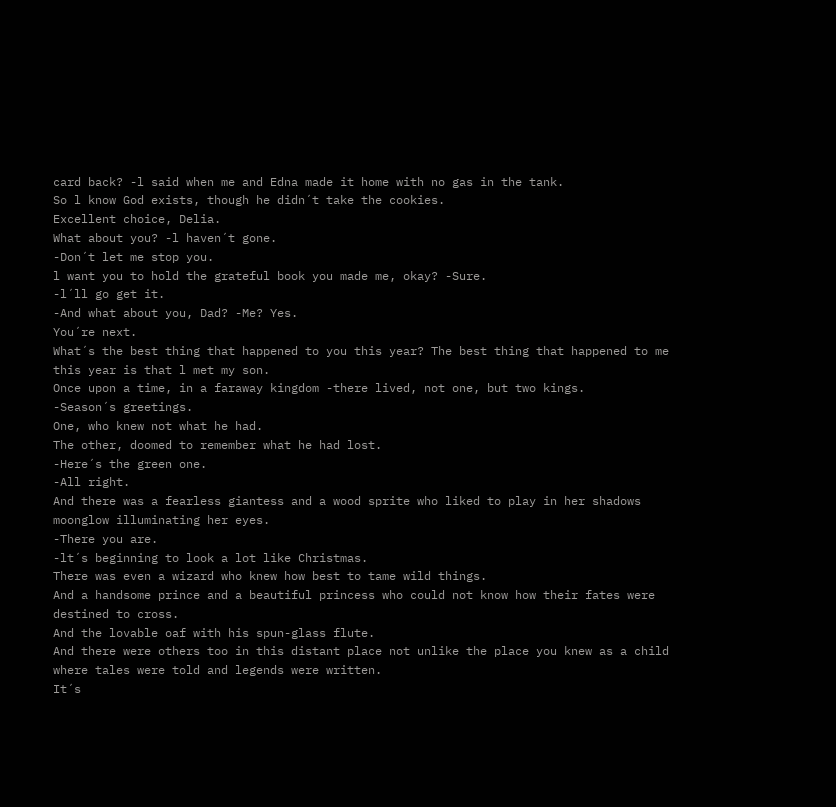card back? -l said when me and Edna made it home with no gas in the tank.
So l know God exists, though he didn´t take the cookies.
Excellent choice, Delia.
What about you? -l haven´t gone.
-Don´t let me stop you.
l want you to hold the grateful book you made me, okay? -Sure.
-l´ll go get it.
-And what about you, Dad? -Me? Yes.
You´re next.
What´s the best thing that happened to you this year? The best thing that happened to me this year is that l met my son.
Once upon a time, in a faraway kingdom -there lived, not one, but two kings.
-Season´s greetings.
One, who knew not what he had.
The other, doomed to remember what he had lost.
-Here´s the green one.
-All right.
And there was a fearless giantess and a wood sprite who liked to play in her shadows moonglow illuminating her eyes.
-There you are.
-lt´s beginning to look a lot like Christmas.
There was even a wizard who knew how best to tame wild things.
And a handsome prince and a beautiful princess who could not know how their fates were destined to cross.
And the lovable oaf with his spun-glass flute.
And there were others too in this distant place not unlike the place you knew as a child where tales were told and legends were written.
It´s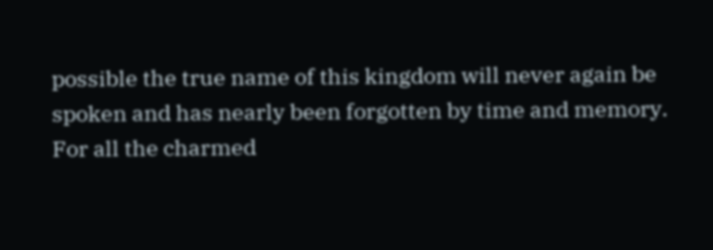possible the true name of this kingdom will never again be spoken and has nearly been forgotten by time and memory.
For all the charmed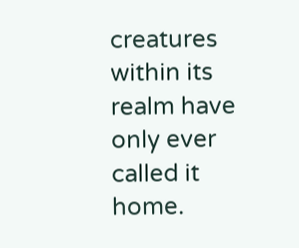creatures within its realm have only ever called it home.